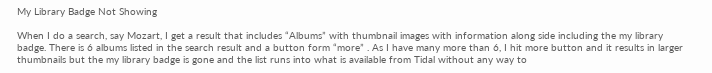My Library Badge Not Showing

When I do a search, say Mozart, I get a result that includes “Albums” with thumbnail images with information along side including the my library badge. There is 6 albums listed in the search result and a button form “more” . As I have many more than 6, I hit more button and it results in larger thumbnails but the my library badge is gone and the list runs into what is available from Tidal without any way to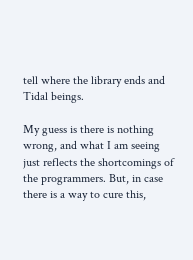tell where the library ends and Tidal beings.

My guess is there is nothing wrong, and what I am seeing just reflects the shortcomings of the programmers. But, in case there is a way to cure this,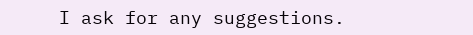I ask for any suggestions.